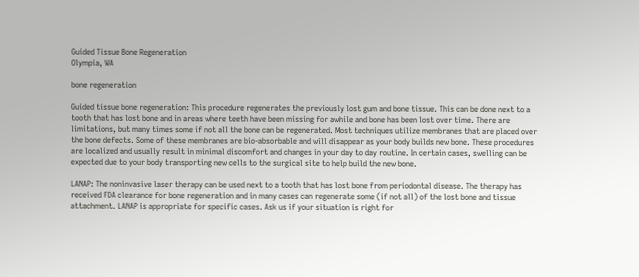Guided Tissue Bone Regeneration
Olympia, WA

bone regeneration

Guided tissue bone regeneration: This procedure regenerates the previously lost gum and bone tissue. This can be done next to a tooth that has lost bone and in areas where teeth have been missing for awhile and bone has been lost over time. There are limitations, but many times some if not all the bone can be regenerated. Most techniques utilize membranes that are placed over the bone defects. Some of these membranes are bio-absorbable and will disappear as your body builds new bone. These procedures are localized and usually result in minimal discomfort and changes in your day to day routine. In certain cases, swelling can be expected due to your body transporting new cells to the surgical site to help build the new bone.

LANAP: The noninvasive laser therapy can be used next to a tooth that has lost bone from periodontal disease. The therapy has received FDA clearance for bone regeneration and in many cases can regenerate some (if not all) of the lost bone and tissue attachment. LANAP is appropriate for specific cases. Ask us if your situation is right for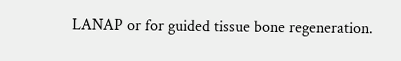LANAP or for guided tissue bone regeneration.